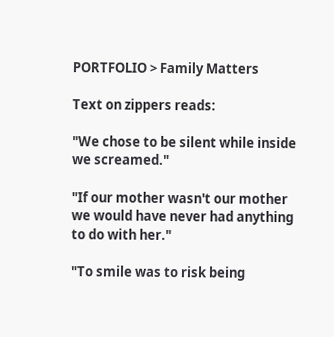PORTFOLIO > Family Matters

Text on zippers reads:

"We chose to be silent while inside we screamed."

"If our mother wasn't our mother we would have never had anything to do with her."

"To smile was to risk being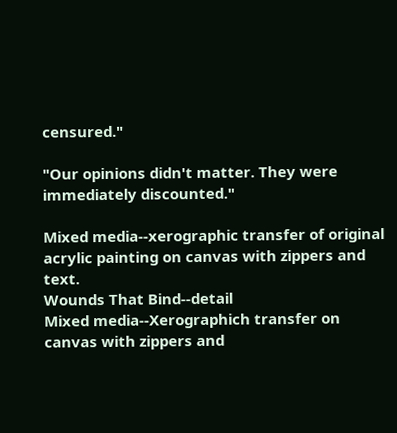censured."

"Our opinions didn't matter. They were immediately discounted."

Mixed media--xerographic transfer of original acrylic painting on canvas with zippers and text.
Wounds That Bind--detail
Mixed media--Xerographich transfer on canvas with zippers and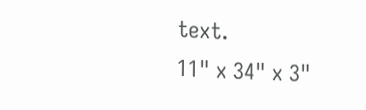text.
11" x 34" x 3"